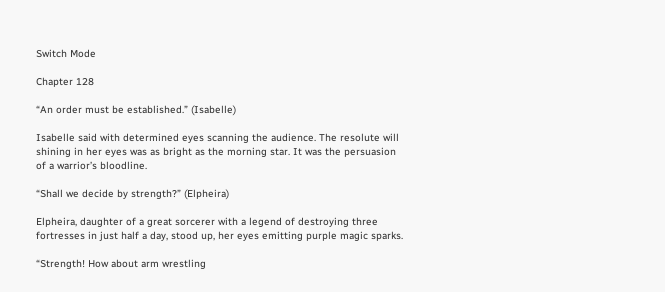Switch Mode

Chapter 128

“An order must be established.” (Isabelle)

Isabelle said with determined eyes scanning the audience. The resolute will shining in her eyes was as bright as the morning star. It was the persuasion of a warrior’s bloodline.

“Shall we decide by strength?” (Elpheira)

Elpheira, daughter of a great sorcerer with a legend of destroying three fortresses in just half a day, stood up, her eyes emitting purple magic sparks.

“Strength! How about arm wrestling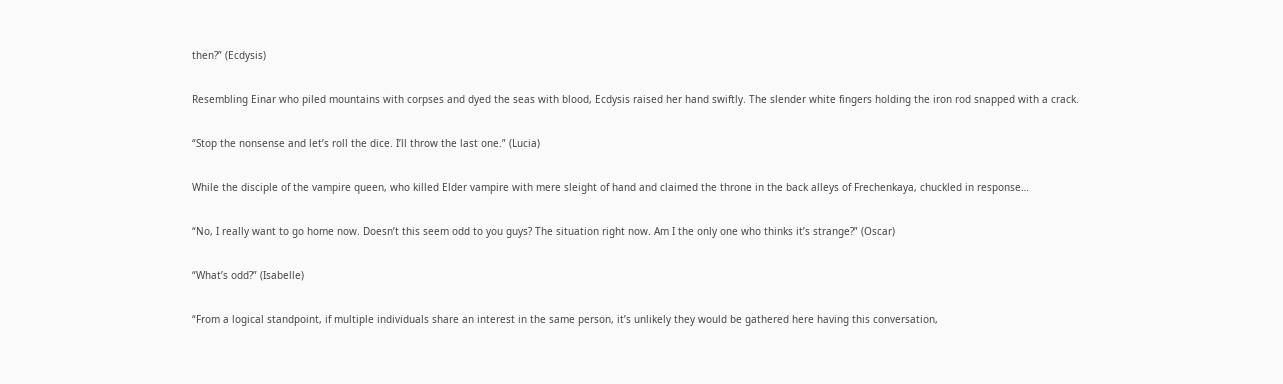then?” (Ecdysis)

Resembling Einar who piled mountains with corpses and dyed the seas with blood, Ecdysis raised her hand swiftly. The slender white fingers holding the iron rod snapped with a crack.

“Stop the nonsense and let’s roll the dice. I’ll throw the last one.” (Lucia)

While the disciple of the vampire queen, who killed Elder vampire with mere sleight of hand and claimed the throne in the back alleys of Frechenkaya, chuckled in response…

“No, I really want to go home now. Doesn’t this seem odd to you guys? The situation right now. Am I the only one who thinks it’s strange?” (Oscar)

“What’s odd?” (Isabelle)

“From a logical standpoint, if multiple individuals share an interest in the same person, it’s unlikely they would be gathered here having this conversation,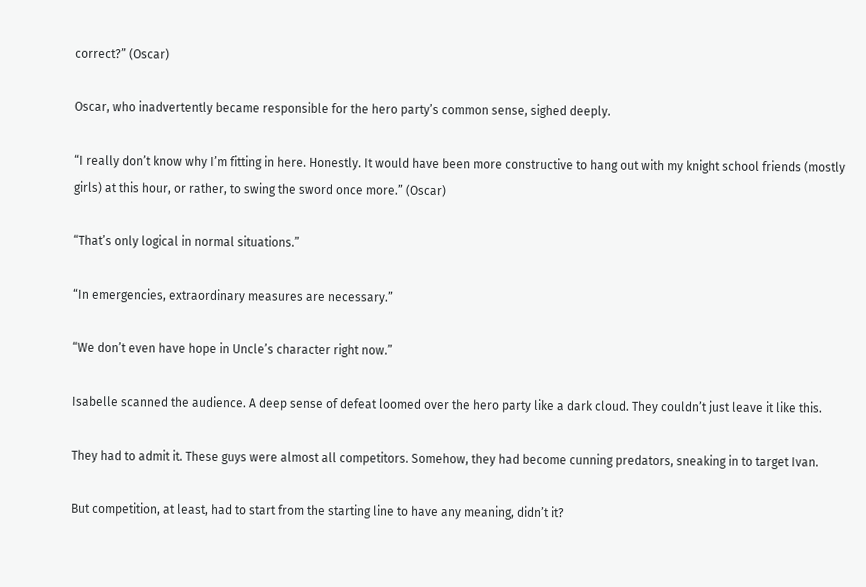correct?” (Oscar)

Oscar, who inadvertently became responsible for the hero party’s common sense, sighed deeply.

“I really don’t know why I’m fitting in here. Honestly. It would have been more constructive to hang out with my knight school friends (mostly girls) at this hour, or rather, to swing the sword once more.” (Oscar)

“That’s only logical in normal situations.”

“In emergencies, extraordinary measures are necessary.”

“We don’t even have hope in Uncle’s character right now.”

Isabelle scanned the audience. A deep sense of defeat loomed over the hero party like a dark cloud. They couldn’t just leave it like this.

They had to admit it. These guys were almost all competitors. Somehow, they had become cunning predators, sneaking in to target Ivan.

But competition, at least, had to start from the starting line to have any meaning, didn’t it?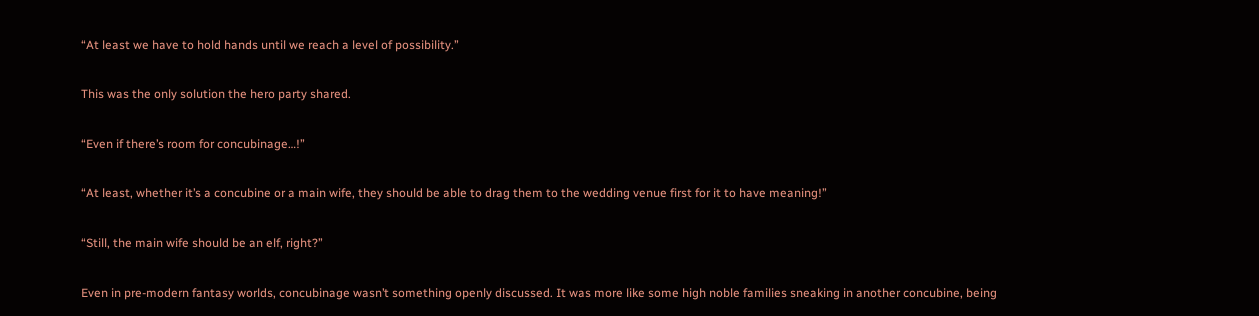“At least we have to hold hands until we reach a level of possibility.”

This was the only solution the hero party shared.

“Even if there’s room for concubinage…!”

“At least, whether it’s a concubine or a main wife, they should be able to drag them to the wedding venue first for it to have meaning!”

“Still, the main wife should be an elf, right?”

Even in pre-modern fantasy worlds, concubinage wasn’t something openly discussed. It was more like some high noble families sneaking in another concubine, being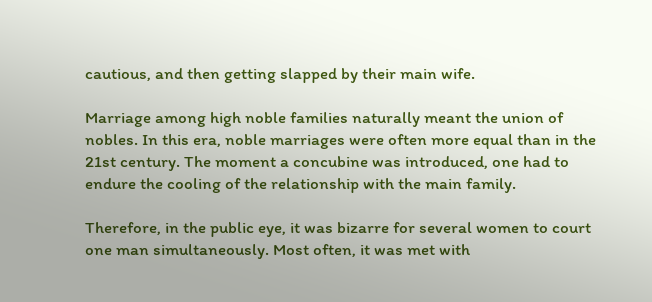cautious, and then getting slapped by their main wife.

Marriage among high noble families naturally meant the union of nobles. In this era, noble marriages were often more equal than in the 21st century. The moment a concubine was introduced, one had to endure the cooling of the relationship with the main family.

Therefore, in the public eye, it was bizarre for several women to court one man simultaneously. Most often, it was met with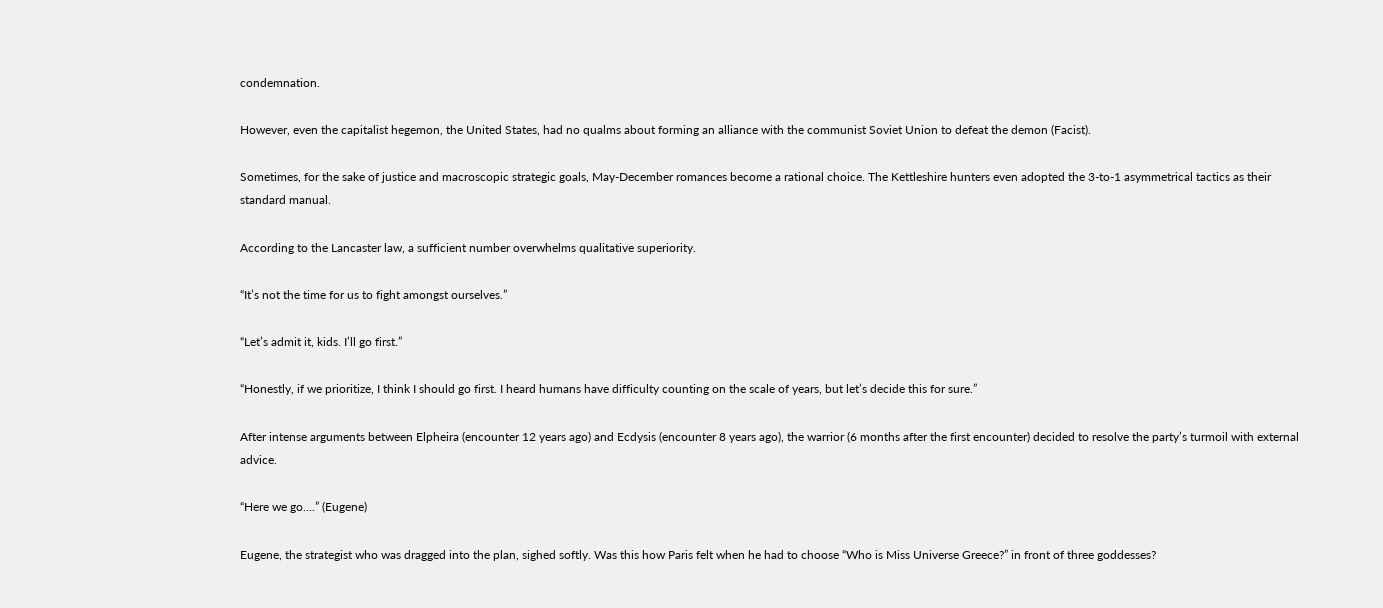condemnation.

However, even the capitalist hegemon, the United States, had no qualms about forming an alliance with the communist Soviet Union to defeat the demon (Facist).

Sometimes, for the sake of justice and macroscopic strategic goals, May-December romances become a rational choice. The Kettleshire hunters even adopted the 3-to-1 asymmetrical tactics as their standard manual.

According to the Lancaster law, a sufficient number overwhelms qualitative superiority.

“It’s not the time for us to fight amongst ourselves.”

“Let’s admit it, kids. I’ll go first.”

“Honestly, if we prioritize, I think I should go first. I heard humans have difficulty counting on the scale of years, but let’s decide this for sure.”

After intense arguments between Elpheira (encounter 12 years ago) and Ecdysis (encounter 8 years ago), the warrior (6 months after the first encounter) decided to resolve the party’s turmoil with external advice.

“Here we go….” (Eugene)

Eugene, the strategist who was dragged into the plan, sighed softly. Was this how Paris felt when he had to choose “Who is Miss Universe Greece?” in front of three goddesses?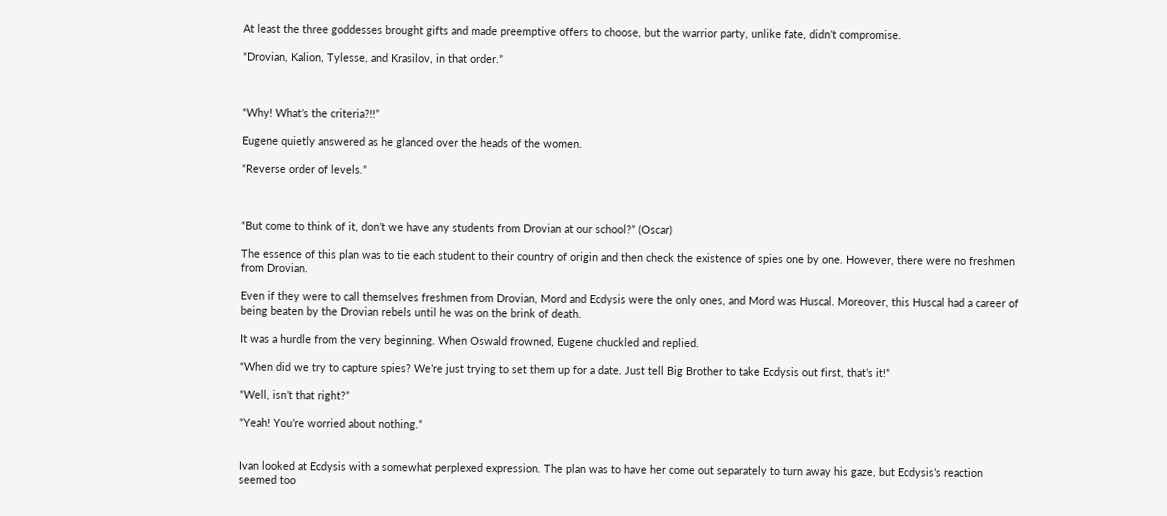At least the three goddesses brought gifts and made preemptive offers to choose, but the warrior party, unlike fate, didn’t compromise.

“Drovian, Kalion, Tylesse, and Krasilov, in that order.”



“Why! What’s the criteria?!!”

Eugene quietly answered as he glanced over the heads of the women.

“Reverse order of levels.”



“But come to think of it, don’t we have any students from Drovian at our school?” (Oscar)

The essence of this plan was to tie each student to their country of origin and then check the existence of spies one by one. However, there were no freshmen from Drovian.

Even if they were to call themselves freshmen from Drovian, Mord and Ecdysis were the only ones, and Mord was Huscal. Moreover, this Huscal had a career of being beaten by the Drovian rebels until he was on the brink of death.

It was a hurdle from the very beginning. When Oswald frowned, Eugene chuckled and replied.

“When did we try to capture spies? We’re just trying to set them up for a date. Just tell Big Brother to take Ecdysis out first, that’s it!”

“Well, isn’t that right?”

“Yeah! You’re worried about nothing.”


Ivan looked at Ecdysis with a somewhat perplexed expression. The plan was to have her come out separately to turn away his gaze, but Ecdysis’s reaction seemed too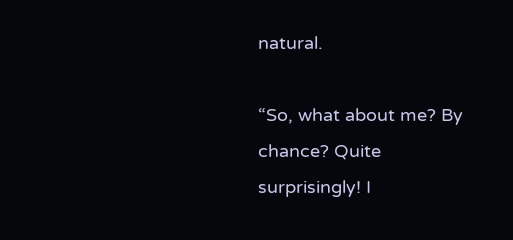natural.

“So, what about me? By chance? Quite surprisingly! I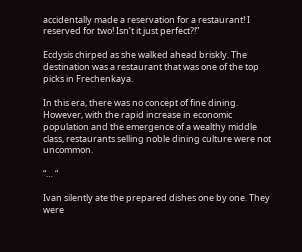accidentally made a reservation for a restaurant! I reserved for two! Isn’t it just perfect?!”

Ecdysis chirped as she walked ahead briskly. The destination was a restaurant that was one of the top picks in Frechenkaya.

In this era, there was no concept of fine dining. However, with the rapid increase in economic population and the emergence of a wealthy middle class, restaurants selling noble dining culture were not uncommon.

“… “

Ivan silently ate the prepared dishes one by one. They were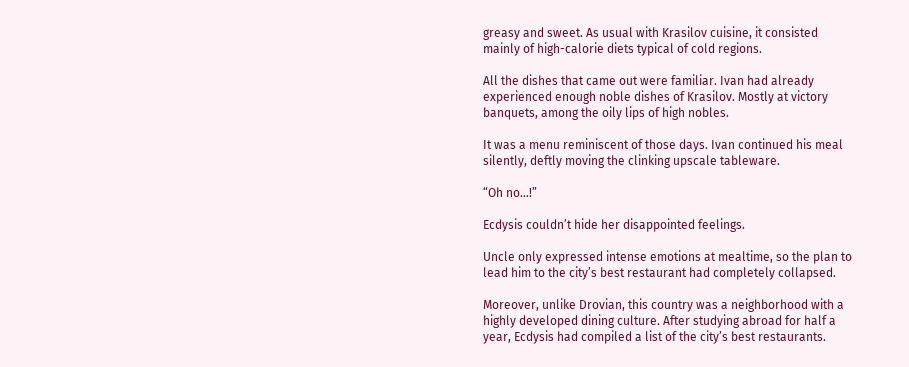greasy and sweet. As usual with Krasilov cuisine, it consisted mainly of high-calorie diets typical of cold regions.

All the dishes that came out were familiar. Ivan had already experienced enough noble dishes of Krasilov. Mostly at victory banquets, among the oily lips of high nobles.

It was a menu reminiscent of those days. Ivan continued his meal silently, deftly moving the clinking upscale tableware.

“Oh no…!”

Ecdysis couldn’t hide her disappointed feelings.

Uncle only expressed intense emotions at mealtime, so the plan to lead him to the city’s best restaurant had completely collapsed.

Moreover, unlike Drovian, this country was a neighborhood with a highly developed dining culture. After studying abroad for half a year, Ecdysis had compiled a list of the city’s best restaurants.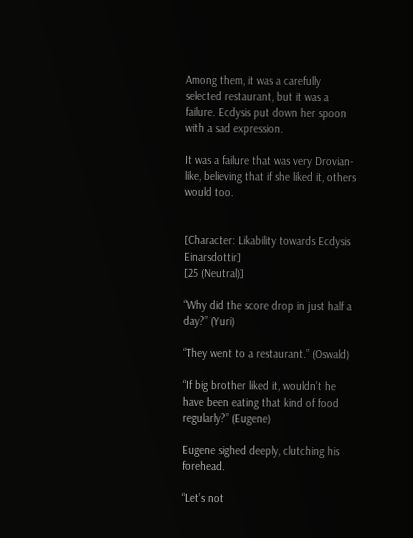Among them, it was a carefully selected restaurant, but it was a failure. Ecdysis put down her spoon with a sad expression.

It was a failure that was very Drovian-like, believing that if she liked it, others would too.


[Character: Likability towards Ecdysis Einarsdottir]
[25 (Neutral)]

“Why did the score drop in just half a day?” (Yuri)

“They went to a restaurant.” (Oswald)

“If big brother liked it, wouldn’t he have been eating that kind of food regularly?” (Eugene)

Eugene sighed deeply, clutching his forehead.

“Let’s not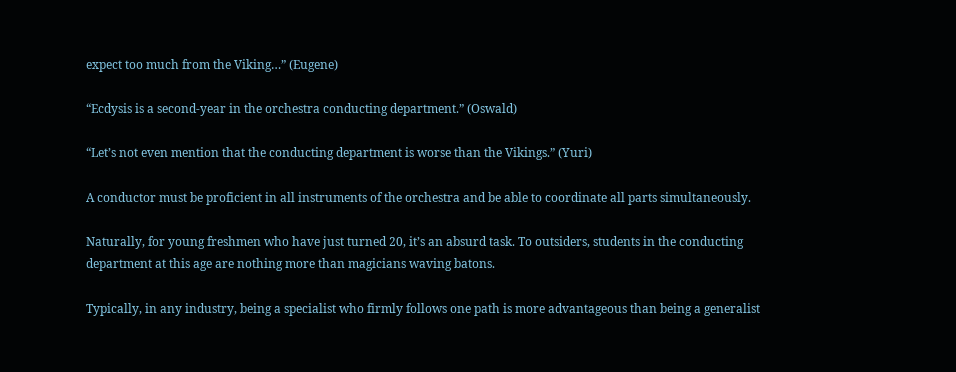expect too much from the Viking…” (Eugene)

“Ecdysis is a second-year in the orchestra conducting department.” (Oswald)

“Let’s not even mention that the conducting department is worse than the Vikings.” (Yuri)

A conductor must be proficient in all instruments of the orchestra and be able to coordinate all parts simultaneously.

Naturally, for young freshmen who have just turned 20, it’s an absurd task. To outsiders, students in the conducting department at this age are nothing more than magicians waving batons.

Typically, in any industry, being a specialist who firmly follows one path is more advantageous than being a generalist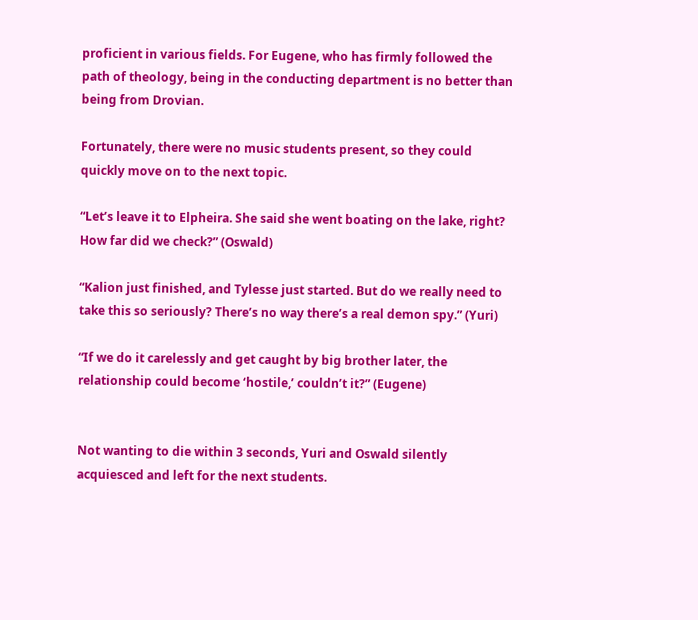proficient in various fields. For Eugene, who has firmly followed the path of theology, being in the conducting department is no better than being from Drovian.

Fortunately, there were no music students present, so they could quickly move on to the next topic.

“Let’s leave it to Elpheira. She said she went boating on the lake, right? How far did we check?” (Oswald)

“Kalion just finished, and Tylesse just started. But do we really need to take this so seriously? There’s no way there’s a real demon spy.” (Yuri)

“If we do it carelessly and get caught by big brother later, the relationship could become ‘hostile,’ couldn’t it?” (Eugene)


Not wanting to die within 3 seconds, Yuri and Oswald silently acquiesced and left for the next students.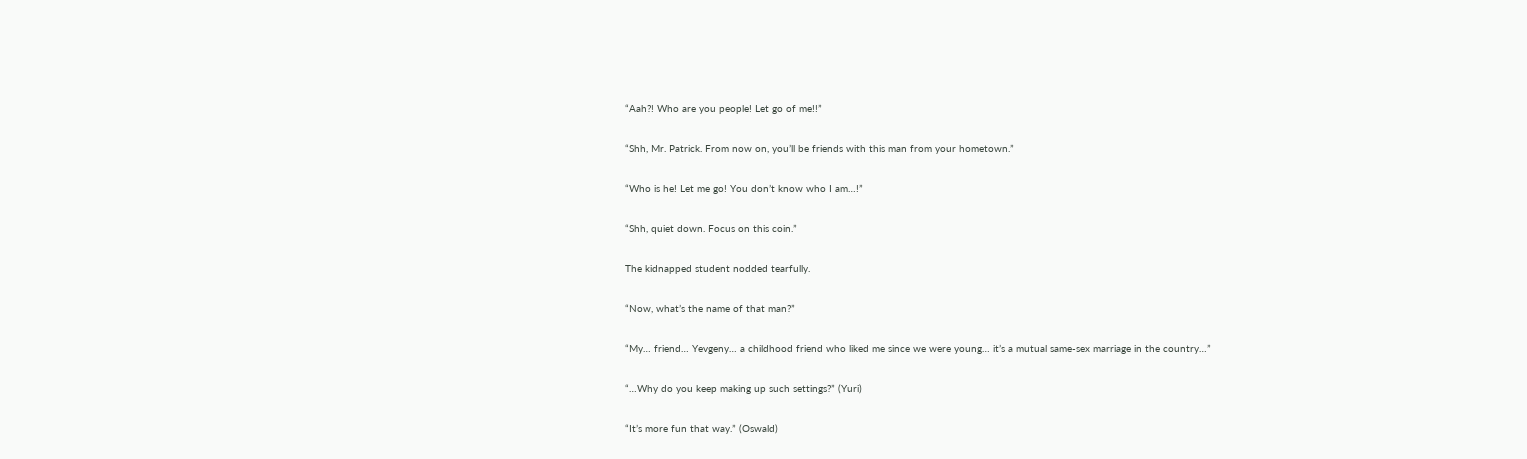“Aah?! Who are you people! Let go of me!!”

“Shh, Mr. Patrick. From now on, you’ll be friends with this man from your hometown.”

“Who is he! Let me go! You don’t know who I am…!”

“Shh, quiet down. Focus on this coin.”

The kidnapped student nodded tearfully.

“Now, what’s the name of that man?”

“My… friend… Yevgeny… a childhood friend who liked me since we were young… it’s a mutual same-sex marriage in the country…”

“…Why do you keep making up such settings?” (Yuri)

“It’s more fun that way.” (Oswald)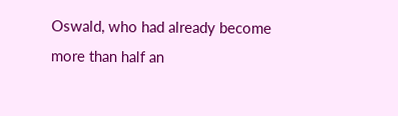Oswald, who had already become more than half an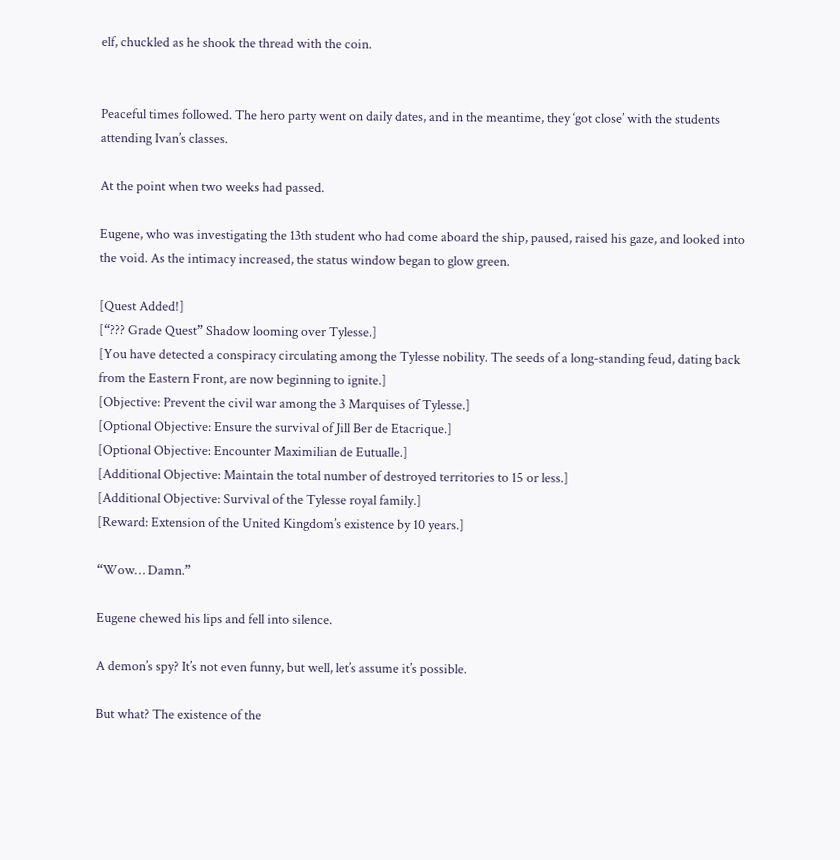elf, chuckled as he shook the thread with the coin.


Peaceful times followed. The hero party went on daily dates, and in the meantime, they ‘got close’ with the students attending Ivan’s classes.

At the point when two weeks had passed.

Eugene, who was investigating the 13th student who had come aboard the ship, paused, raised his gaze, and looked into the void. As the intimacy increased, the status window began to glow green.

[Quest Added!]
[“??? Grade Quest” Shadow looming over Tylesse.]
[You have detected a conspiracy circulating among the Tylesse nobility. The seeds of a long-standing feud, dating back from the Eastern Front, are now beginning to ignite.]
[Objective: Prevent the civil war among the 3 Marquises of Tylesse.]
[Optional Objective: Ensure the survival of Jill Ber de Etacrique.]
[Optional Objective: Encounter Maximilian de Eutualle.]
[Additional Objective: Maintain the total number of destroyed territories to 15 or less.]
[Additional Objective: Survival of the Tylesse royal family.]
[Reward: Extension of the United Kingdom’s existence by 10 years.]

“Wow… Damn.”

Eugene chewed his lips and fell into silence.

A demon’s spy? It’s not even funny, but well, let’s assume it’s possible.

But what? The existence of the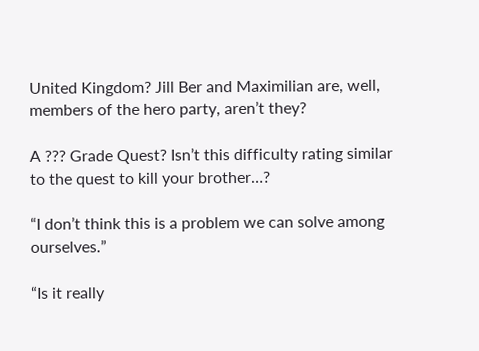United Kingdom? Jill Ber and Maximilian are, well, members of the hero party, aren’t they?

A ??? Grade Quest? Isn’t this difficulty rating similar to the quest to kill your brother…?

“I don’t think this is a problem we can solve among ourselves.”

“Is it really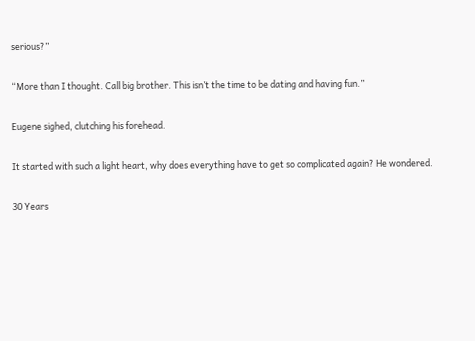serious?”

“More than I thought. Call big brother. This isn’t the time to be dating and having fun.”

Eugene sighed, clutching his forehead.

It started with such a light heart, why does everything have to get so complicated again? He wondered.

30 Years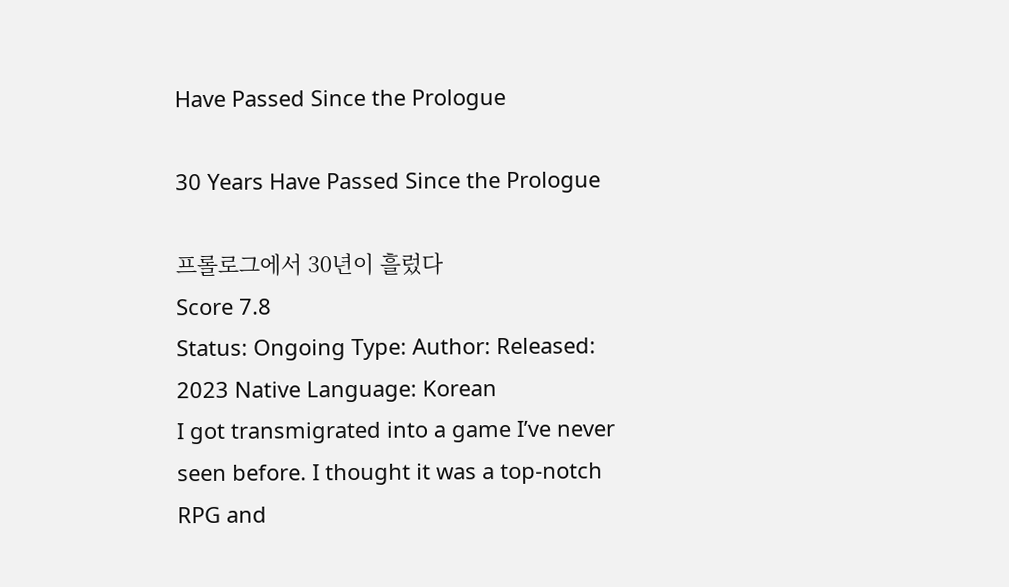Have Passed Since the Prologue

30 Years Have Passed Since the Prologue

프롤로그에서 30년이 흘렀다
Score 7.8
Status: Ongoing Type: Author: Released: 2023 Native Language: Korean
I got transmigrated into a game I’ve never seen before. I thought it was a top-notch RPG and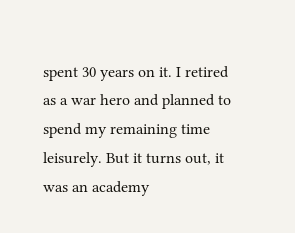spent 30 years on it. I retired as a war hero and planned to spend my remaining time leisurely. But it turns out, it was an academy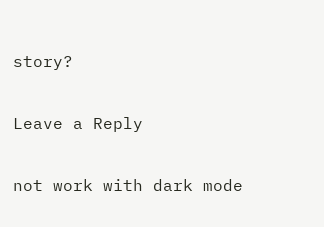story?


Leave a Reply


not work with dark mode